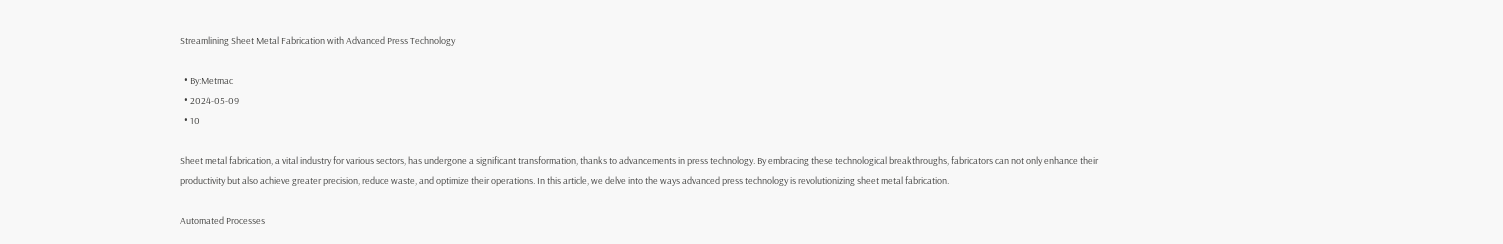Streamlining Sheet Metal Fabrication with Advanced Press Technology

  • By:Metmac
  • 2024-05-09
  • 10

Sheet metal fabrication, a vital industry for various sectors, has undergone a significant transformation, thanks to advancements in press technology. By embracing these technological breakthroughs, fabricators can not only enhance their productivity but also achieve greater precision, reduce waste, and optimize their operations. In this article, we delve into the ways advanced press technology is revolutionizing sheet metal fabrication.

Automated Processes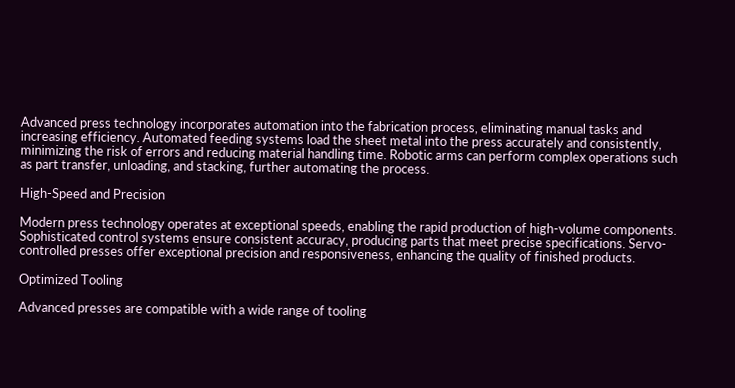Advanced press technology incorporates automation into the fabrication process, eliminating manual tasks and increasing efficiency. Automated feeding systems load the sheet metal into the press accurately and consistently, minimizing the risk of errors and reducing material handling time. Robotic arms can perform complex operations such as part transfer, unloading, and stacking, further automating the process.

High-Speed and Precision

Modern press technology operates at exceptional speeds, enabling the rapid production of high-volume components. Sophisticated control systems ensure consistent accuracy, producing parts that meet precise specifications. Servo-controlled presses offer exceptional precision and responsiveness, enhancing the quality of finished products.

Optimized Tooling

Advanced presses are compatible with a wide range of tooling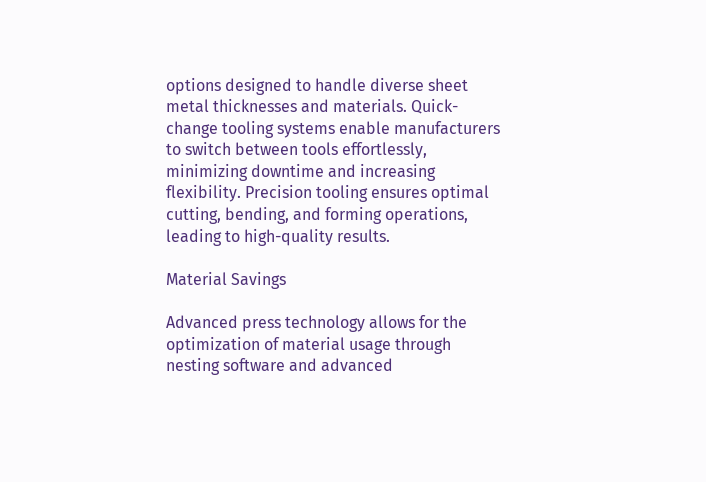options designed to handle diverse sheet metal thicknesses and materials. Quick-change tooling systems enable manufacturers to switch between tools effortlessly, minimizing downtime and increasing flexibility. Precision tooling ensures optimal cutting, bending, and forming operations, leading to high-quality results.

Material Savings

Advanced press technology allows for the optimization of material usage through nesting software and advanced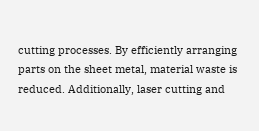cutting processes. By efficiently arranging parts on the sheet metal, material waste is reduced. Additionally, laser cutting and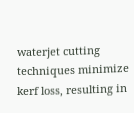waterjet cutting techniques minimize kerf loss, resulting in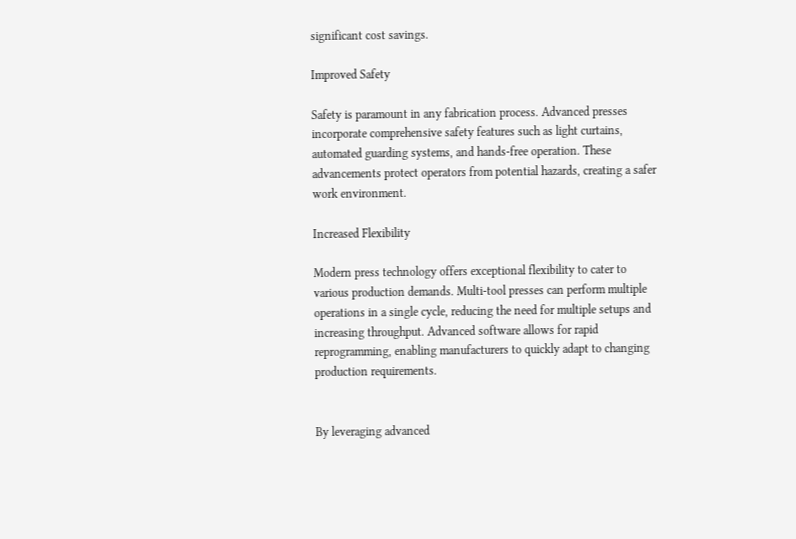significant cost savings.

Improved Safety

Safety is paramount in any fabrication process. Advanced presses incorporate comprehensive safety features such as light curtains, automated guarding systems, and hands-free operation. These advancements protect operators from potential hazards, creating a safer work environment.

Increased Flexibility

Modern press technology offers exceptional flexibility to cater to various production demands. Multi-tool presses can perform multiple operations in a single cycle, reducing the need for multiple setups and increasing throughput. Advanced software allows for rapid reprogramming, enabling manufacturers to quickly adapt to changing production requirements.


By leveraging advanced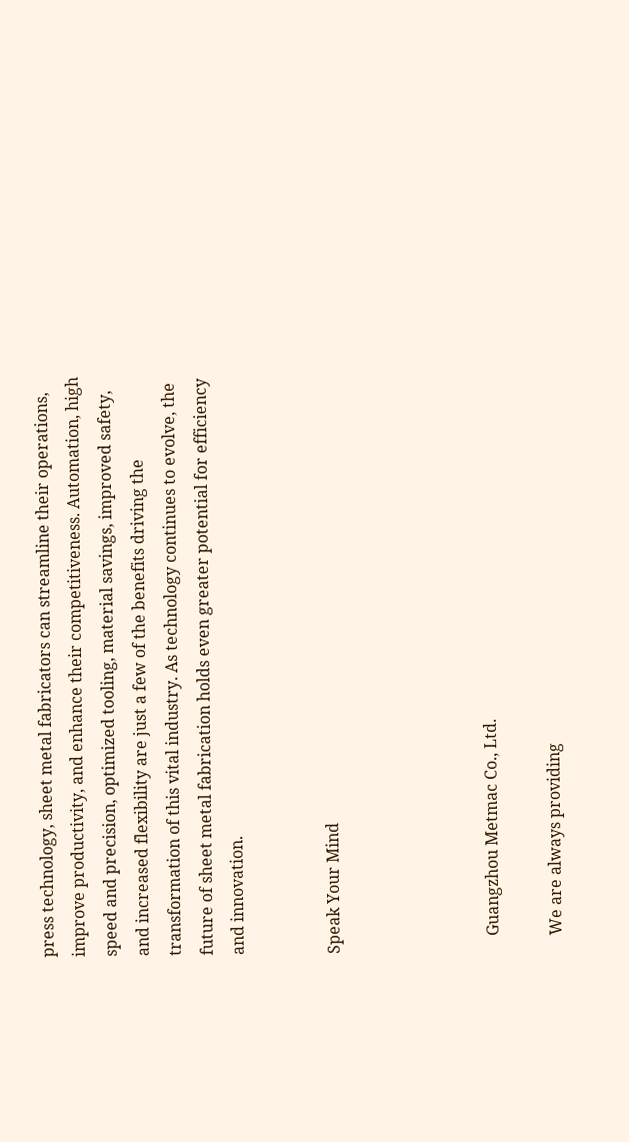press technology, sheet metal fabricators can streamline their operations, improve productivity, and enhance their competitiveness. Automation, high speed and precision, optimized tooling, material savings, improved safety, and increased flexibility are just a few of the benefits driving the transformation of this vital industry. As technology continues to evolve, the future of sheet metal fabrication holds even greater potential for efficiency and innovation.


Speak Your Mind




    Guangzhou Metmac Co., Ltd.

    We are always providing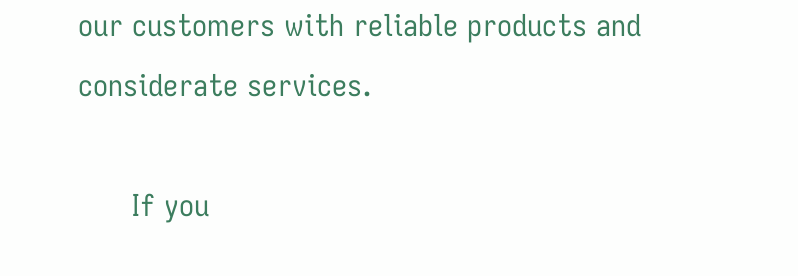our customers with reliable products and considerate services.

      If you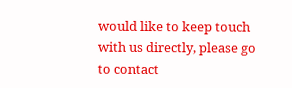would like to keep touch with us directly, please go to contact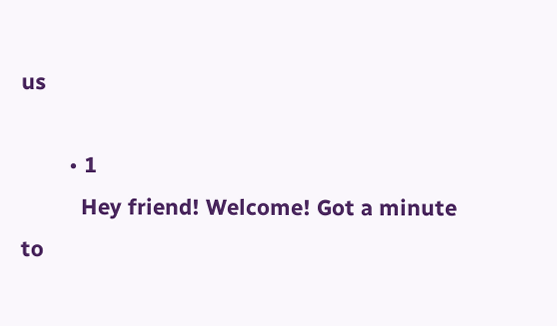us

        • 1
          Hey friend! Welcome! Got a minute to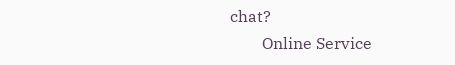chat?
        Online Service